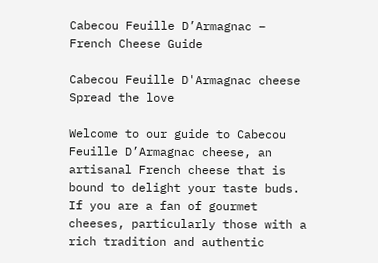Cabecou Feuille D’Armagnac – French Cheese Guide

Cabecou Feuille D'Armagnac cheese
Spread the love

Welcome to our guide to Cabecou Feuille D’Armagnac cheese, an artisanal French cheese that is bound to delight your taste buds. If you are a fan of gourmet cheeses, particularly those with a rich tradition and authentic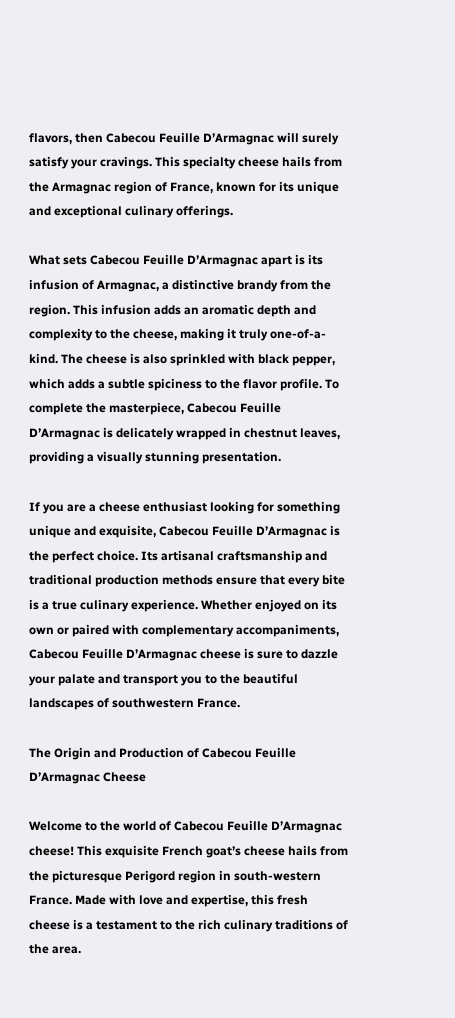flavors, then Cabecou Feuille D’Armagnac will surely satisfy your cravings. This specialty cheese hails from the Armagnac region of France, known for its unique and exceptional culinary offerings.

What sets Cabecou Feuille D’Armagnac apart is its infusion of Armagnac, a distinctive brandy from the region. This infusion adds an aromatic depth and complexity to the cheese, making it truly one-of-a-kind. The cheese is also sprinkled with black pepper, which adds a subtle spiciness to the flavor profile. To complete the masterpiece, Cabecou Feuille D’Armagnac is delicately wrapped in chestnut leaves, providing a visually stunning presentation.

If you are a cheese enthusiast looking for something unique and exquisite, Cabecou Feuille D’Armagnac is the perfect choice. Its artisanal craftsmanship and traditional production methods ensure that every bite is a true culinary experience. Whether enjoyed on its own or paired with complementary accompaniments, Cabecou Feuille D’Armagnac cheese is sure to dazzle your palate and transport you to the beautiful landscapes of southwestern France.

The Origin and Production of Cabecou Feuille D’Armagnac Cheese

Welcome to the world of Cabecou Feuille D’Armagnac cheese! This exquisite French goat’s cheese hails from the picturesque Perigord region in south-western France. Made with love and expertise, this fresh cheese is a testament to the rich culinary traditions of the area.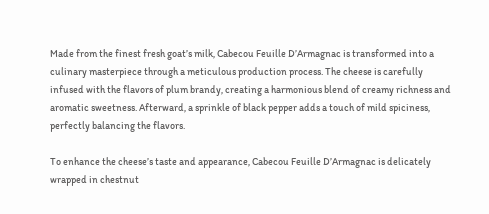Made from the finest fresh goat’s milk, Cabecou Feuille D’Armagnac is transformed into a culinary masterpiece through a meticulous production process. The cheese is carefully infused with the flavors of plum brandy, creating a harmonious blend of creamy richness and aromatic sweetness. Afterward, a sprinkle of black pepper adds a touch of mild spiciness, perfectly balancing the flavors.

To enhance the cheese’s taste and appearance, Cabecou Feuille D’Armagnac is delicately wrapped in chestnut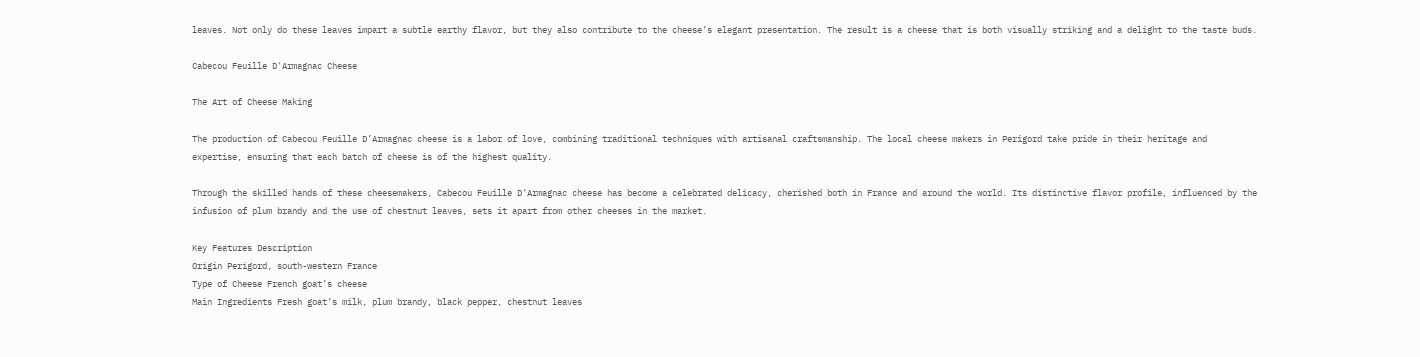leaves. Not only do these leaves impart a subtle earthy flavor, but they also contribute to the cheese’s elegant presentation. The result is a cheese that is both visually striking and a delight to the taste buds.

Cabecou Feuille D'Armagnac Cheese

The Art of Cheese Making

The production of Cabecou Feuille D’Armagnac cheese is a labor of love, combining traditional techniques with artisanal craftsmanship. The local cheese makers in Perigord take pride in their heritage and expertise, ensuring that each batch of cheese is of the highest quality.

Through the skilled hands of these cheesemakers, Cabecou Feuille D’Armagnac cheese has become a celebrated delicacy, cherished both in France and around the world. Its distinctive flavor profile, influenced by the infusion of plum brandy and the use of chestnut leaves, sets it apart from other cheeses in the market.

Key Features Description
Origin Perigord, south-western France
Type of Cheese French goat’s cheese
Main Ingredients Fresh goat’s milk, plum brandy, black pepper, chestnut leaves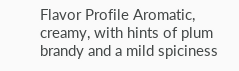Flavor Profile Aromatic, creamy, with hints of plum brandy and a mild spiciness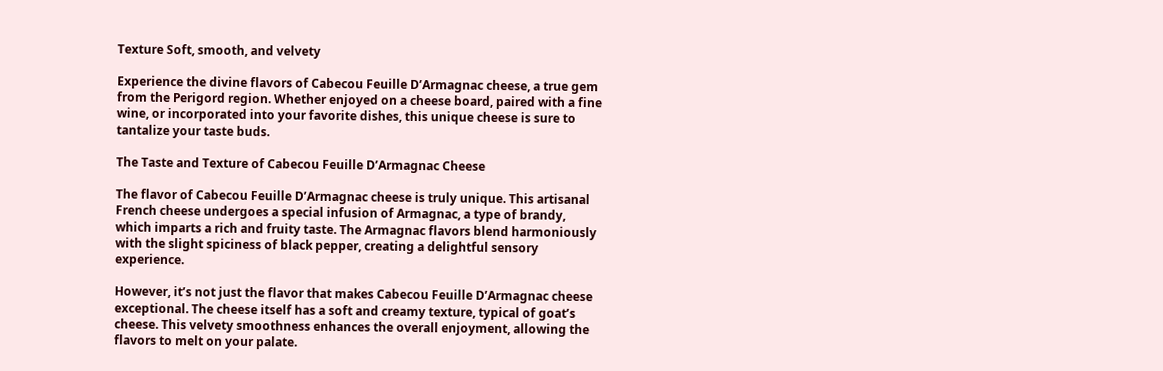Texture Soft, smooth, and velvety

Experience the divine flavors of Cabecou Feuille D’Armagnac cheese, a true gem from the Perigord region. Whether enjoyed on a cheese board, paired with a fine wine, or incorporated into your favorite dishes, this unique cheese is sure to tantalize your taste buds.

The Taste and Texture of Cabecou Feuille D’Armagnac Cheese

The flavor of Cabecou Feuille D’Armagnac cheese is truly unique. This artisanal French cheese undergoes a special infusion of Armagnac, a type of brandy, which imparts a rich and fruity taste. The Armagnac flavors blend harmoniously with the slight spiciness of black pepper, creating a delightful sensory experience.

However, it’s not just the flavor that makes Cabecou Feuille D’Armagnac cheese exceptional. The cheese itself has a soft and creamy texture, typical of goat’s cheese. This velvety smoothness enhances the overall enjoyment, allowing the flavors to melt on your palate.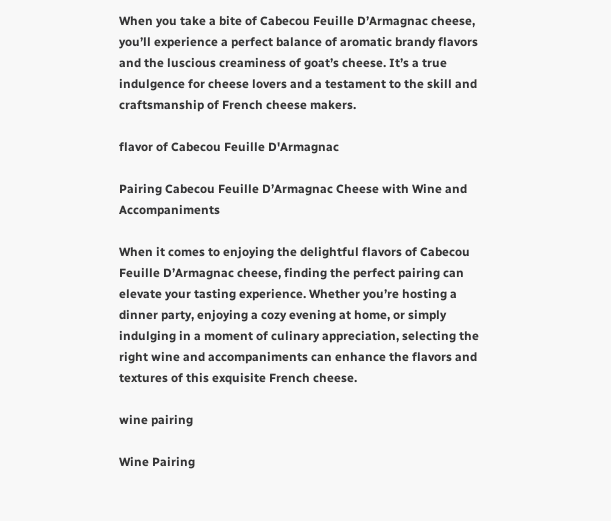When you take a bite of Cabecou Feuille D’Armagnac cheese, you’ll experience a perfect balance of aromatic brandy flavors and the luscious creaminess of goat’s cheese. It’s a true indulgence for cheese lovers and a testament to the skill and craftsmanship of French cheese makers.

flavor of Cabecou Feuille D'Armagnac

Pairing Cabecou Feuille D’Armagnac Cheese with Wine and Accompaniments

When it comes to enjoying the delightful flavors of Cabecou Feuille D’Armagnac cheese, finding the perfect pairing can elevate your tasting experience. Whether you’re hosting a dinner party, enjoying a cozy evening at home, or simply indulging in a moment of culinary appreciation, selecting the right wine and accompaniments can enhance the flavors and textures of this exquisite French cheese.

wine pairing

Wine Pairing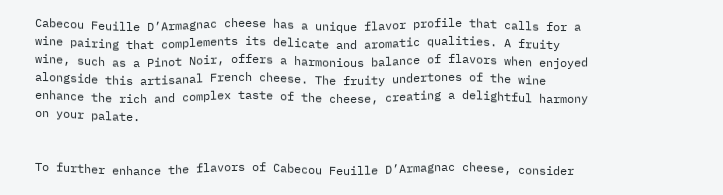Cabecou Feuille D’Armagnac cheese has a unique flavor profile that calls for a wine pairing that complements its delicate and aromatic qualities. A fruity wine, such as a Pinot Noir, offers a harmonious balance of flavors when enjoyed alongside this artisanal French cheese. The fruity undertones of the wine enhance the rich and complex taste of the cheese, creating a delightful harmony on your palate.


To further enhance the flavors of Cabecou Feuille D’Armagnac cheese, consider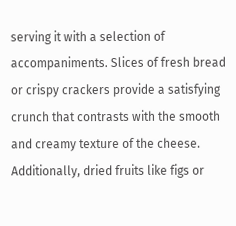serving it with a selection of accompaniments. Slices of fresh bread or crispy crackers provide a satisfying crunch that contrasts with the smooth and creamy texture of the cheese. Additionally, dried fruits like figs or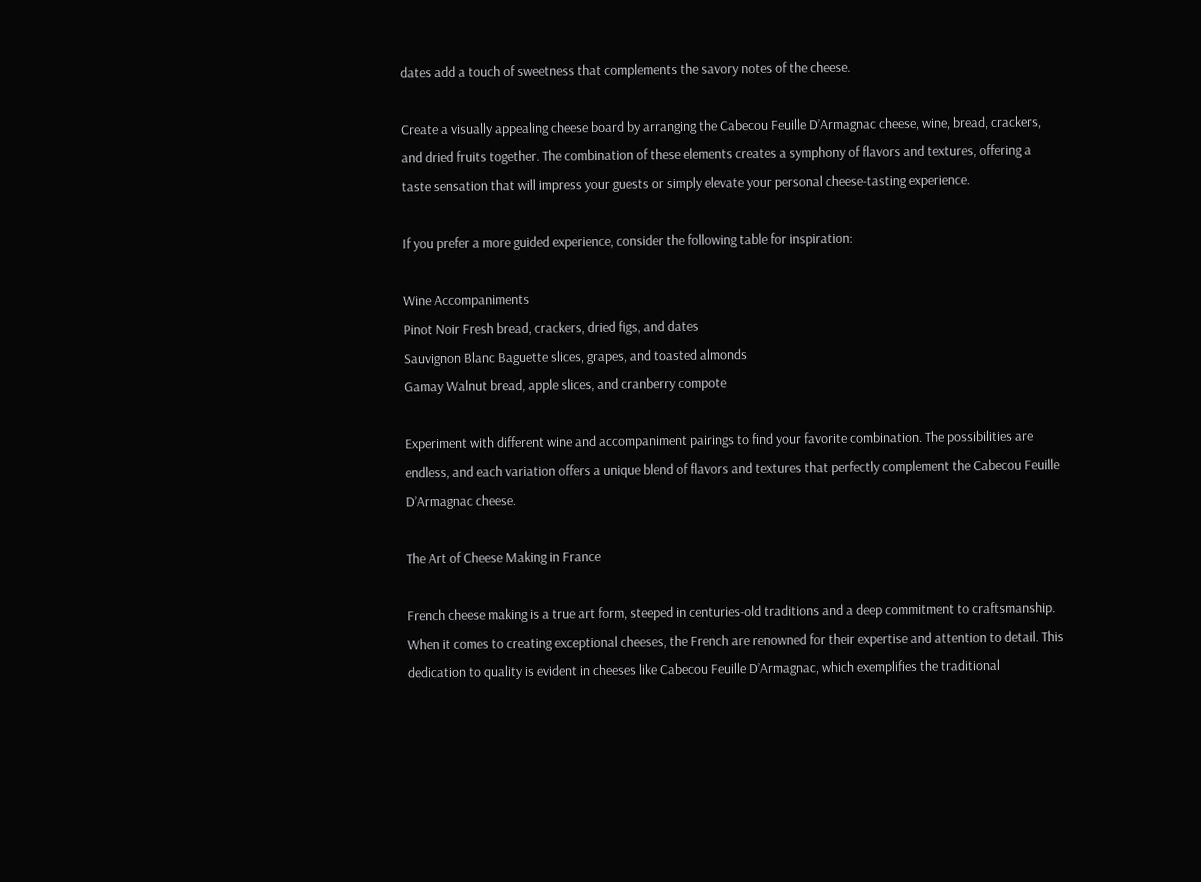dates add a touch of sweetness that complements the savory notes of the cheese.

Create a visually appealing cheese board by arranging the Cabecou Feuille D’Armagnac cheese, wine, bread, crackers, and dried fruits together. The combination of these elements creates a symphony of flavors and textures, offering a taste sensation that will impress your guests or simply elevate your personal cheese-tasting experience.

If you prefer a more guided experience, consider the following table for inspiration:

Wine Accompaniments
Pinot Noir Fresh bread, crackers, dried figs, and dates
Sauvignon Blanc Baguette slices, grapes, and toasted almonds
Gamay Walnut bread, apple slices, and cranberry compote

Experiment with different wine and accompaniment pairings to find your favorite combination. The possibilities are endless, and each variation offers a unique blend of flavors and textures that perfectly complement the Cabecou Feuille D’Armagnac cheese.

The Art of Cheese Making in France

French cheese making is a true art form, steeped in centuries-old traditions and a deep commitment to craftsmanship. When it comes to creating exceptional cheeses, the French are renowned for their expertise and attention to detail. This dedication to quality is evident in cheeses like Cabecou Feuille D’Armagnac, which exemplifies the traditional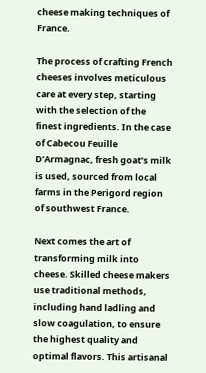cheese making techniques of France.

The process of crafting French cheeses involves meticulous care at every step, starting with the selection of the finest ingredients. In the case of Cabecou Feuille D’Armagnac, fresh goat’s milk is used, sourced from local farms in the Perigord region of southwest France.

Next comes the art of transforming milk into cheese. Skilled cheese makers use traditional methods, including hand ladling and slow coagulation, to ensure the highest quality and optimal flavors. This artisanal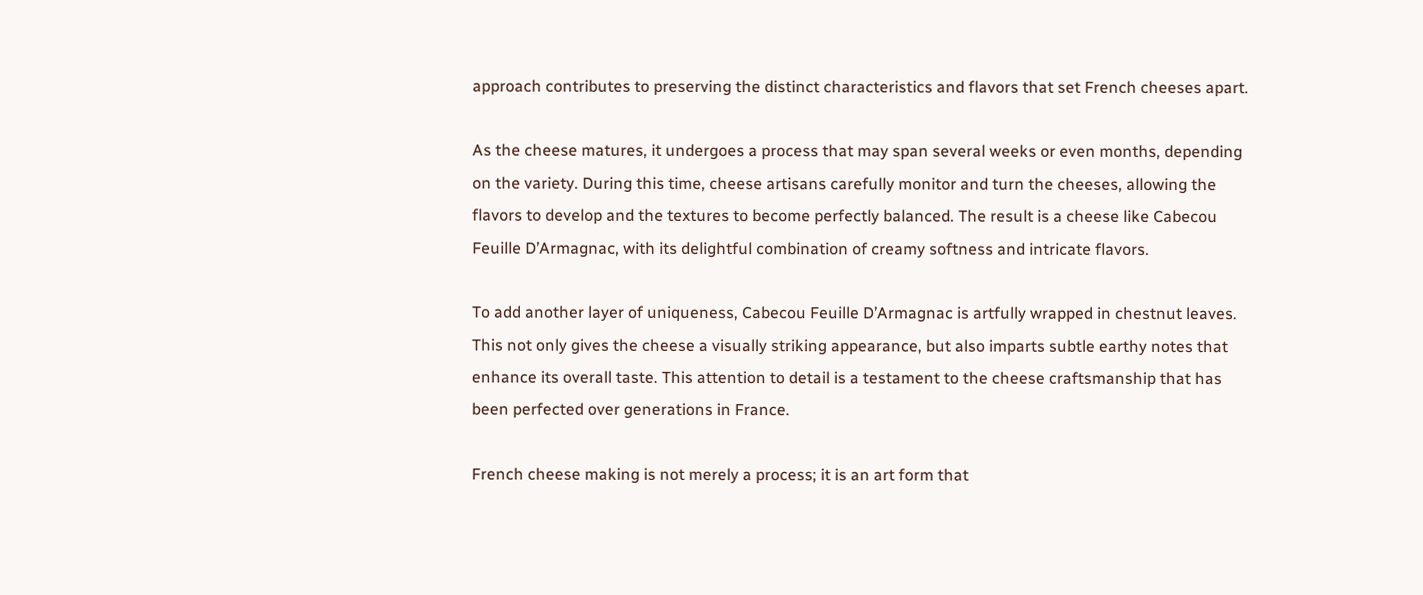approach contributes to preserving the distinct characteristics and flavors that set French cheeses apart.

As the cheese matures, it undergoes a process that may span several weeks or even months, depending on the variety. During this time, cheese artisans carefully monitor and turn the cheeses, allowing the flavors to develop and the textures to become perfectly balanced. The result is a cheese like Cabecou Feuille D’Armagnac, with its delightful combination of creamy softness and intricate flavors.

To add another layer of uniqueness, Cabecou Feuille D’Armagnac is artfully wrapped in chestnut leaves. This not only gives the cheese a visually striking appearance, but also imparts subtle earthy notes that enhance its overall taste. This attention to detail is a testament to the cheese craftsmanship that has been perfected over generations in France.

French cheese making is not merely a process; it is an art form that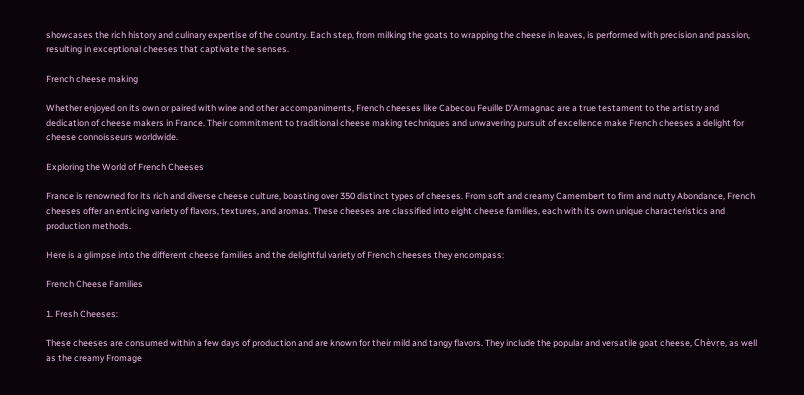showcases the rich history and culinary expertise of the country. Each step, from milking the goats to wrapping the cheese in leaves, is performed with precision and passion, resulting in exceptional cheeses that captivate the senses.

French cheese making

Whether enjoyed on its own or paired with wine and other accompaniments, French cheeses like Cabecou Feuille D’Armagnac are a true testament to the artistry and dedication of cheese makers in France. Their commitment to traditional cheese making techniques and unwavering pursuit of excellence make French cheeses a delight for cheese connoisseurs worldwide.

Exploring the World of French Cheeses

France is renowned for its rich and diverse cheese culture, boasting over 350 distinct types of cheeses. From soft and creamy Camembert to firm and nutty Abondance, French cheeses offer an enticing variety of flavors, textures, and aromas. These cheeses are classified into eight cheese families, each with its own unique characteristics and production methods.

Here is a glimpse into the different cheese families and the delightful variety of French cheeses they encompass:

French Cheese Families

1. Fresh Cheeses:

These cheeses are consumed within a few days of production and are known for their mild and tangy flavors. They include the popular and versatile goat cheese, Chèvre, as well as the creamy Fromage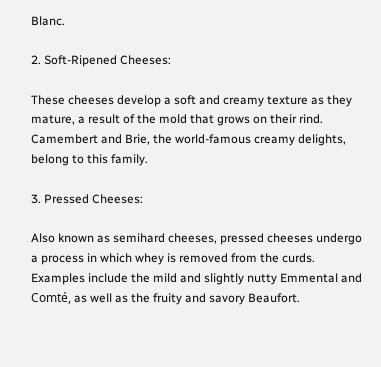Blanc.

2. Soft-Ripened Cheeses:

These cheeses develop a soft and creamy texture as they mature, a result of the mold that grows on their rind. Camembert and Brie, the world-famous creamy delights, belong to this family.

3. Pressed Cheeses:

Also known as semihard cheeses, pressed cheeses undergo a process in which whey is removed from the curds. Examples include the mild and slightly nutty Emmental and Comté, as well as the fruity and savory Beaufort.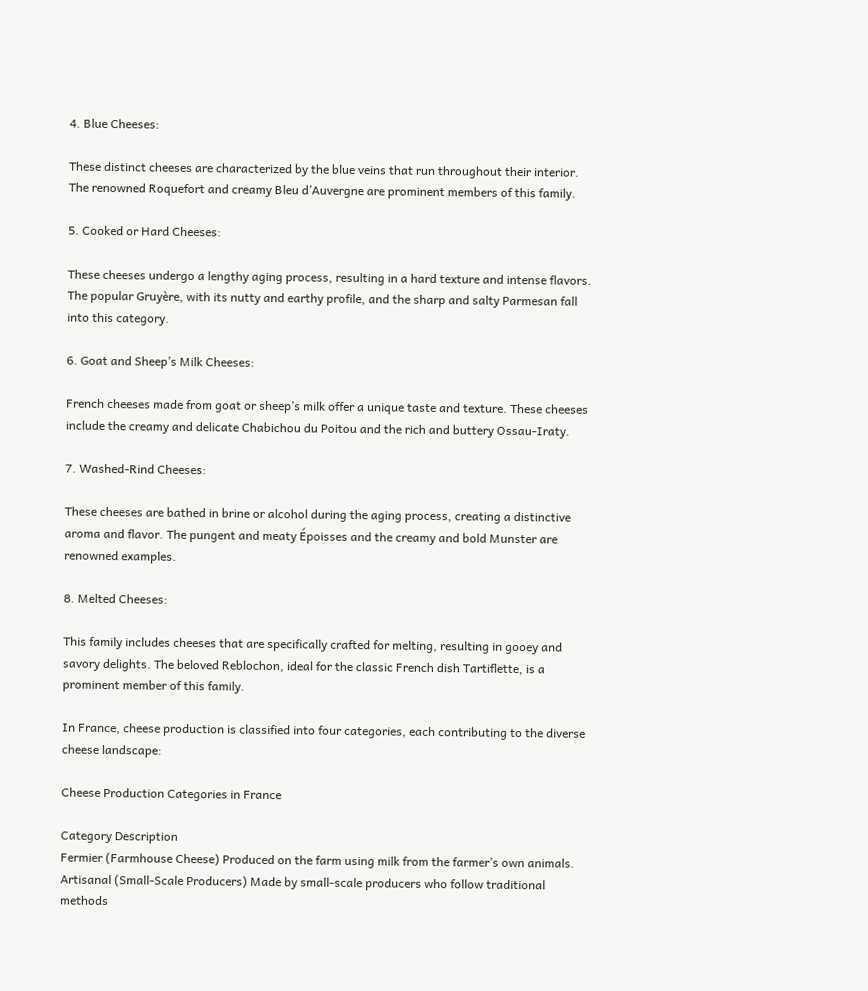4. Blue Cheeses:

These distinct cheeses are characterized by the blue veins that run throughout their interior. The renowned Roquefort and creamy Bleu d’Auvergne are prominent members of this family.

5. Cooked or Hard Cheeses:

These cheeses undergo a lengthy aging process, resulting in a hard texture and intense flavors. The popular Gruyère, with its nutty and earthy profile, and the sharp and salty Parmesan fall into this category.

6. Goat and Sheep’s Milk Cheeses:

French cheeses made from goat or sheep’s milk offer a unique taste and texture. These cheeses include the creamy and delicate Chabichou du Poitou and the rich and buttery Ossau-Iraty.

7. Washed-Rind Cheeses:

These cheeses are bathed in brine or alcohol during the aging process, creating a distinctive aroma and flavor. The pungent and meaty Époisses and the creamy and bold Munster are renowned examples.

8. Melted Cheeses:

This family includes cheeses that are specifically crafted for melting, resulting in gooey and savory delights. The beloved Reblochon, ideal for the classic French dish Tartiflette, is a prominent member of this family.

In France, cheese production is classified into four categories, each contributing to the diverse cheese landscape:

Cheese Production Categories in France

Category Description
Fermier (Farmhouse Cheese) Produced on the farm using milk from the farmer’s own animals.
Artisanal (Small-Scale Producers) Made by small-scale producers who follow traditional methods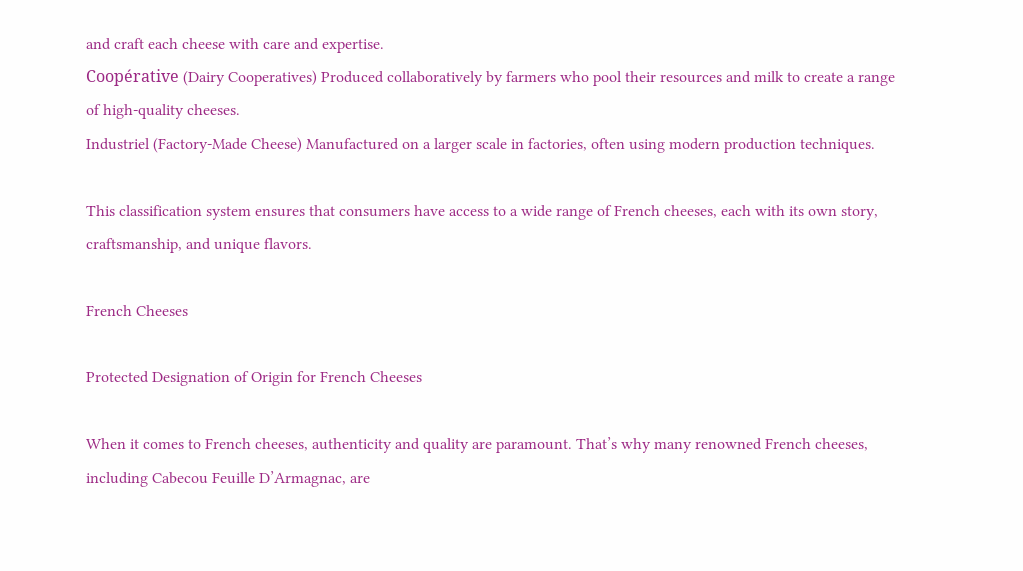and craft each cheese with care and expertise.
Coopérative (Dairy Cooperatives) Produced collaboratively by farmers who pool their resources and milk to create a range of high-quality cheeses.
Industriel (Factory-Made Cheese) Manufactured on a larger scale in factories, often using modern production techniques.

This classification system ensures that consumers have access to a wide range of French cheeses, each with its own story, craftsmanship, and unique flavors.

French Cheeses

Protected Designation of Origin for French Cheeses

When it comes to French cheeses, authenticity and quality are paramount. That’s why many renowned French cheeses, including Cabecou Feuille D’Armagnac, are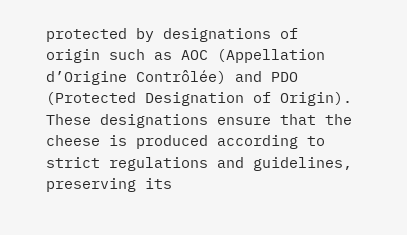protected by designations of origin such as AOC (Appellation d’Origine Contrôlée) and PDO (Protected Designation of Origin). These designations ensure that the cheese is produced according to strict regulations and guidelines, preserving its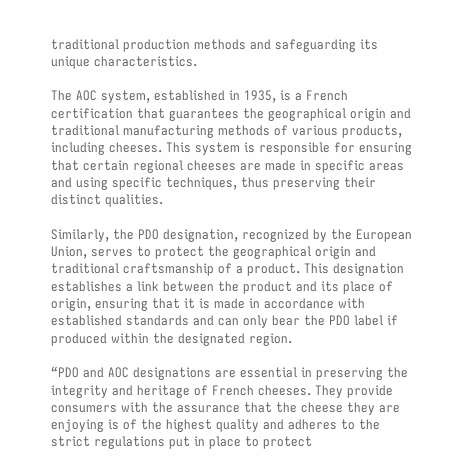traditional production methods and safeguarding its unique characteristics.

The AOC system, established in 1935, is a French certification that guarantees the geographical origin and traditional manufacturing methods of various products, including cheeses. This system is responsible for ensuring that certain regional cheeses are made in specific areas and using specific techniques, thus preserving their distinct qualities.

Similarly, the PDO designation, recognized by the European Union, serves to protect the geographical origin and traditional craftsmanship of a product. This designation establishes a link between the product and its place of origin, ensuring that it is made in accordance with established standards and can only bear the PDO label if produced within the designated region.

“PDO and AOC designations are essential in preserving the integrity and heritage of French cheeses. They provide consumers with the assurance that the cheese they are enjoying is of the highest quality and adheres to the strict regulations put in place to protect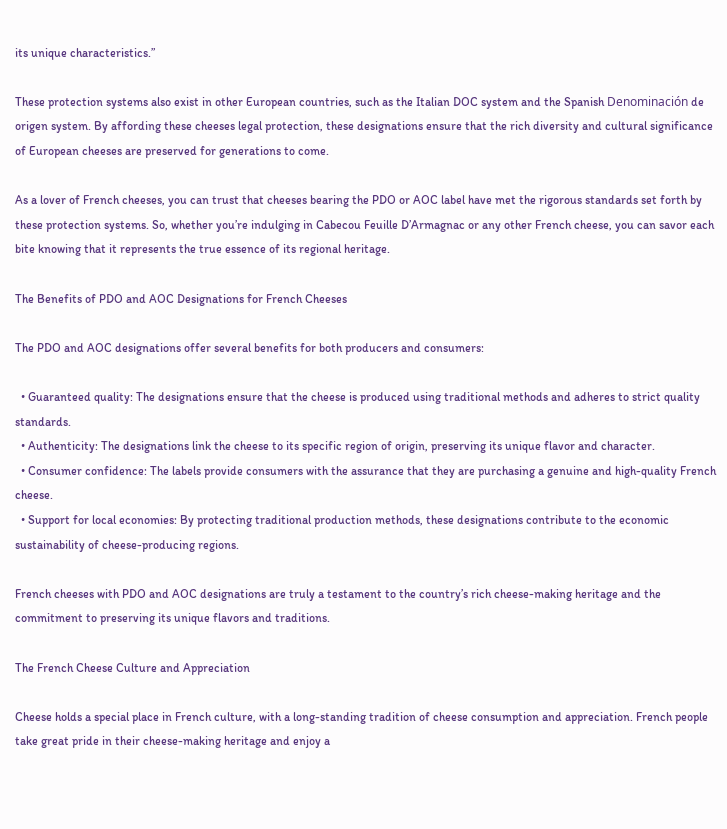its unique characteristics.”

These protection systems also exist in other European countries, such as the Italian DOC system and the Spanish Denominación de origen system. By affording these cheeses legal protection, these designations ensure that the rich diversity and cultural significance of European cheeses are preserved for generations to come.

As a lover of French cheeses, you can trust that cheeses bearing the PDO or AOC label have met the rigorous standards set forth by these protection systems. So, whether you’re indulging in Cabecou Feuille D’Armagnac or any other French cheese, you can savor each bite knowing that it represents the true essence of its regional heritage.

The Benefits of PDO and AOC Designations for French Cheeses

The PDO and AOC designations offer several benefits for both producers and consumers:

  • Guaranteed quality: The designations ensure that the cheese is produced using traditional methods and adheres to strict quality standards.
  • Authenticity: The designations link the cheese to its specific region of origin, preserving its unique flavor and character.
  • Consumer confidence: The labels provide consumers with the assurance that they are purchasing a genuine and high-quality French cheese.
  • Support for local economies: By protecting traditional production methods, these designations contribute to the economic sustainability of cheese-producing regions.

French cheeses with PDO and AOC designations are truly a testament to the country’s rich cheese-making heritage and the commitment to preserving its unique flavors and traditions.

The French Cheese Culture and Appreciation

Cheese holds a special place in French culture, with a long-standing tradition of cheese consumption and appreciation. French people take great pride in their cheese-making heritage and enjoy a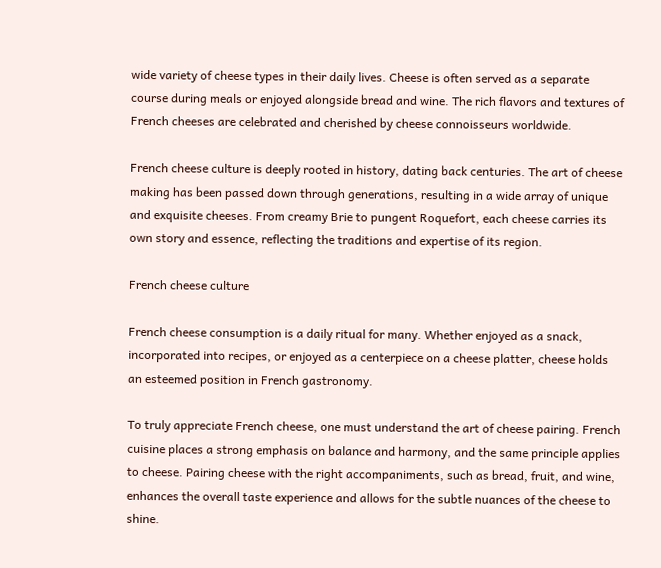wide variety of cheese types in their daily lives. Cheese is often served as a separate course during meals or enjoyed alongside bread and wine. The rich flavors and textures of French cheeses are celebrated and cherished by cheese connoisseurs worldwide.

French cheese culture is deeply rooted in history, dating back centuries. The art of cheese making has been passed down through generations, resulting in a wide array of unique and exquisite cheeses. From creamy Brie to pungent Roquefort, each cheese carries its own story and essence, reflecting the traditions and expertise of its region.

French cheese culture

French cheese consumption is a daily ritual for many. Whether enjoyed as a snack, incorporated into recipes, or enjoyed as a centerpiece on a cheese platter, cheese holds an esteemed position in French gastronomy.

To truly appreciate French cheese, one must understand the art of cheese pairing. French cuisine places a strong emphasis on balance and harmony, and the same principle applies to cheese. Pairing cheese with the right accompaniments, such as bread, fruit, and wine, enhances the overall taste experience and allows for the subtle nuances of the cheese to shine.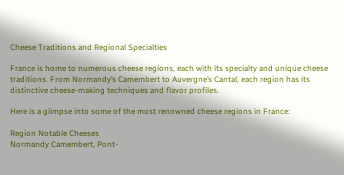Cheese Traditions and Regional Specialties

France is home to numerous cheese regions, each with its specialty and unique cheese traditions. From Normandy’s Camembert to Auvergne’s Cantal, each region has its distinctive cheese-making techniques and flavor profiles.

Here is a glimpse into some of the most renowned cheese regions in France:

Region Notable Cheeses
Normandy Camembert, Pont-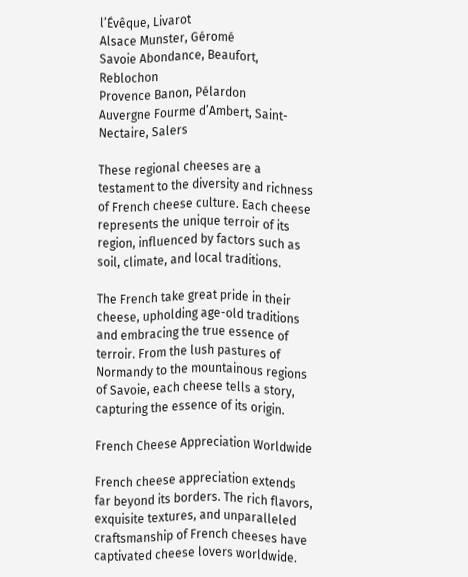l’Évêque, Livarot
Alsace Munster, Géromé
Savoie Abondance, Beaufort, Reblochon
Provence Banon, Pélardon
Auvergne Fourme d’Ambert, Saint-Nectaire, Salers

These regional cheeses are a testament to the diversity and richness of French cheese culture. Each cheese represents the unique terroir of its region, influenced by factors such as soil, climate, and local traditions.

The French take great pride in their cheese, upholding age-old traditions and embracing the true essence of terroir. From the lush pastures of Normandy to the mountainous regions of Savoie, each cheese tells a story, capturing the essence of its origin.

French Cheese Appreciation Worldwide

French cheese appreciation extends far beyond its borders. The rich flavors, exquisite textures, and unparalleled craftsmanship of French cheeses have captivated cheese lovers worldwide.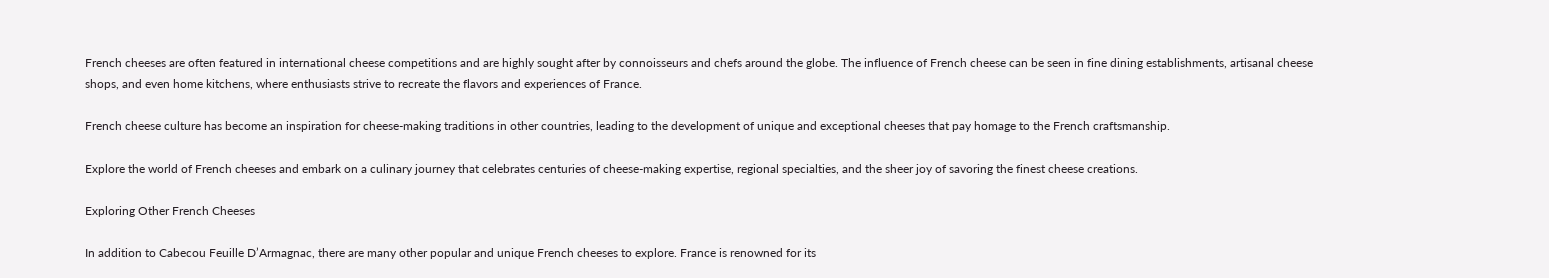French cheeses are often featured in international cheese competitions and are highly sought after by connoisseurs and chefs around the globe. The influence of French cheese can be seen in fine dining establishments, artisanal cheese shops, and even home kitchens, where enthusiasts strive to recreate the flavors and experiences of France.

French cheese culture has become an inspiration for cheese-making traditions in other countries, leading to the development of unique and exceptional cheeses that pay homage to the French craftsmanship.

Explore the world of French cheeses and embark on a culinary journey that celebrates centuries of cheese-making expertise, regional specialties, and the sheer joy of savoring the finest cheese creations.

Exploring Other French Cheeses

In addition to Cabecou Feuille D’Armagnac, there are many other popular and unique French cheeses to explore. France is renowned for its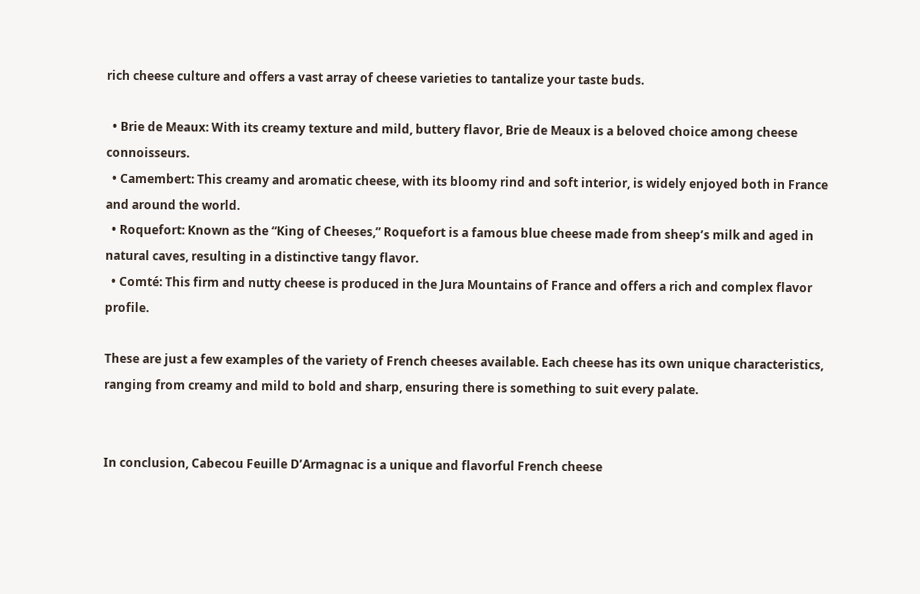rich cheese culture and offers a vast array of cheese varieties to tantalize your taste buds.

  • Brie de Meaux: With its creamy texture and mild, buttery flavor, Brie de Meaux is a beloved choice among cheese connoisseurs.
  • Camembert: This creamy and aromatic cheese, with its bloomy rind and soft interior, is widely enjoyed both in France and around the world.
  • Roquefort: Known as the “King of Cheeses,” Roquefort is a famous blue cheese made from sheep’s milk and aged in natural caves, resulting in a distinctive tangy flavor.
  • Comté: This firm and nutty cheese is produced in the Jura Mountains of France and offers a rich and complex flavor profile.

These are just a few examples of the variety of French cheeses available. Each cheese has its own unique characteristics, ranging from creamy and mild to bold and sharp, ensuring there is something to suit every palate.


In conclusion, Cabecou Feuille D’Armagnac is a unique and flavorful French cheese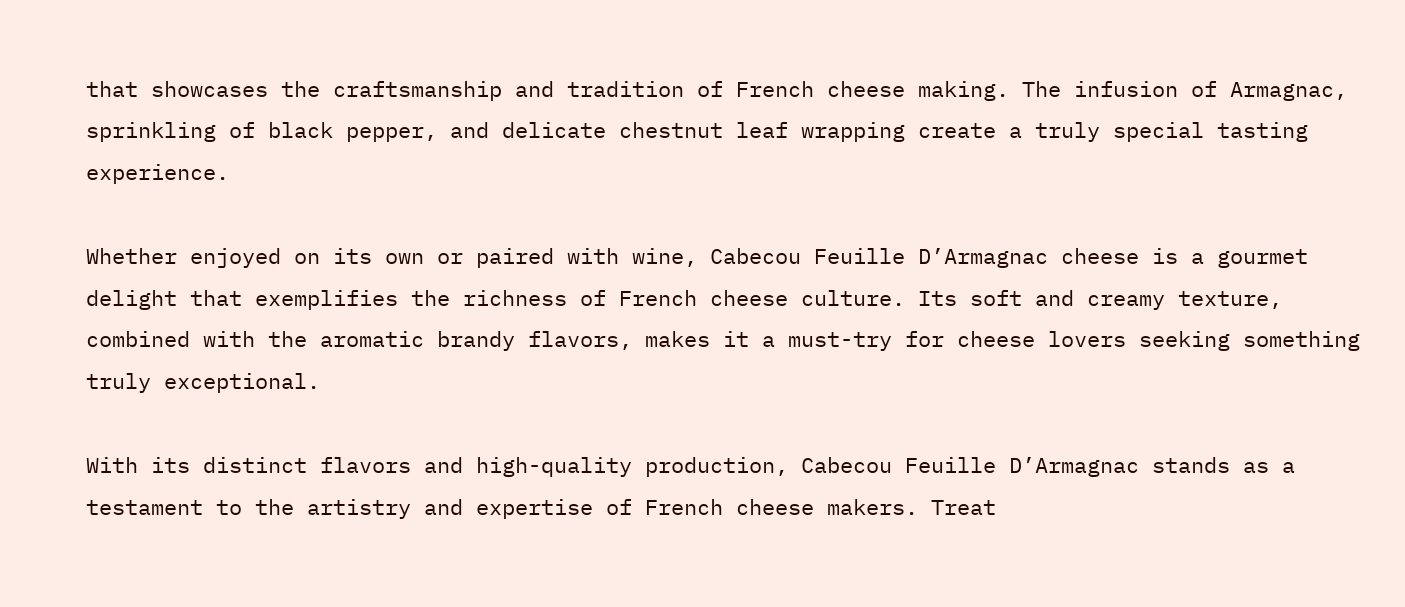that showcases the craftsmanship and tradition of French cheese making. The infusion of Armagnac, sprinkling of black pepper, and delicate chestnut leaf wrapping create a truly special tasting experience.

Whether enjoyed on its own or paired with wine, Cabecou Feuille D’Armagnac cheese is a gourmet delight that exemplifies the richness of French cheese culture. Its soft and creamy texture, combined with the aromatic brandy flavors, makes it a must-try for cheese lovers seeking something truly exceptional.

With its distinct flavors and high-quality production, Cabecou Feuille D’Armagnac stands as a testament to the artistry and expertise of French cheese makers. Treat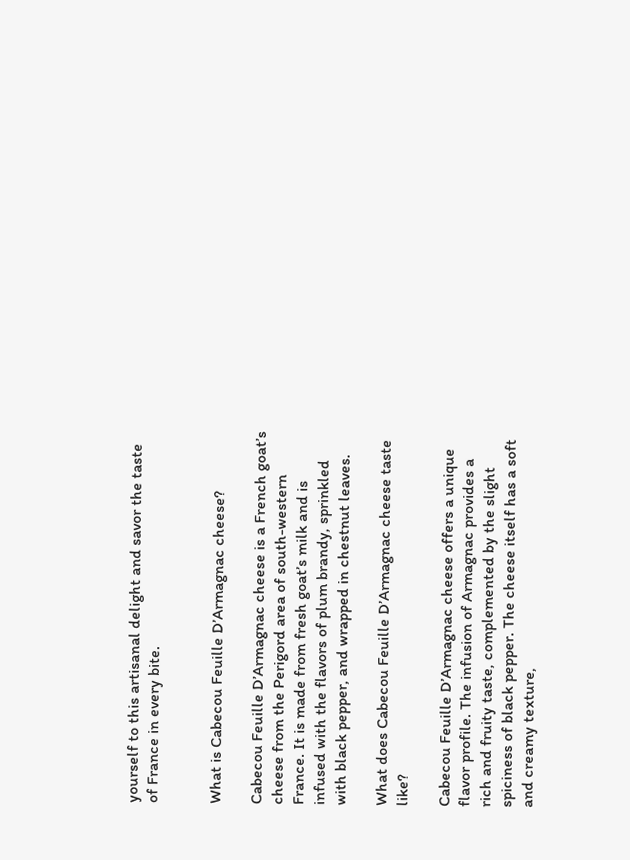yourself to this artisanal delight and savor the taste of France in every bite.


What is Cabecou Feuille D’Armagnac cheese?

Cabecou Feuille D’Armagnac cheese is a French goat’s cheese from the Perigord area of south-western France. It is made from fresh goat’s milk and is infused with the flavors of plum brandy, sprinkled with black pepper, and wrapped in chestnut leaves.

What does Cabecou Feuille D’Armagnac cheese taste like?

Cabecou Feuille D’Armagnac cheese offers a unique flavor profile. The infusion of Armagnac provides a rich and fruity taste, complemented by the slight spiciness of black pepper. The cheese itself has a soft and creamy texture,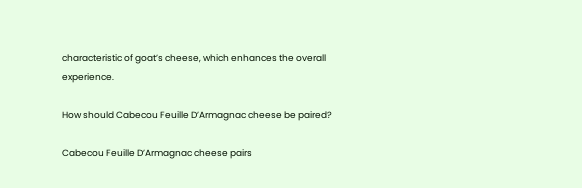characteristic of goat’s cheese, which enhances the overall experience.

How should Cabecou Feuille D’Armagnac cheese be paired?

Cabecou Feuille D’Armagnac cheese pairs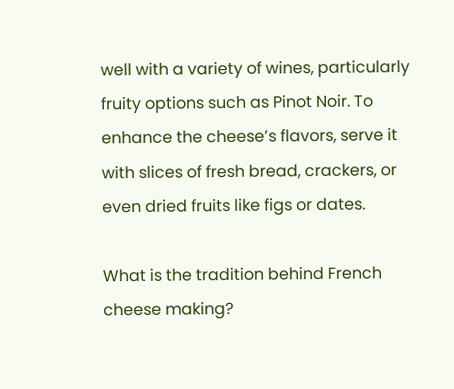well with a variety of wines, particularly fruity options such as Pinot Noir. To enhance the cheese’s flavors, serve it with slices of fresh bread, crackers, or even dried fruits like figs or dates.

What is the tradition behind French cheese making?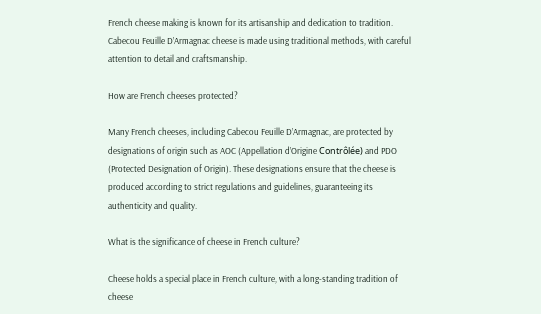French cheese making is known for its artisanship and dedication to tradition. Cabecou Feuille D’Armagnac cheese is made using traditional methods, with careful attention to detail and craftsmanship.

How are French cheeses protected?

Many French cheeses, including Cabecou Feuille D’Armagnac, are protected by designations of origin such as AOC (Appellation d’Origine Contrôlée) and PDO (Protected Designation of Origin). These designations ensure that the cheese is produced according to strict regulations and guidelines, guaranteeing its authenticity and quality.

What is the significance of cheese in French culture?

Cheese holds a special place in French culture, with a long-standing tradition of cheese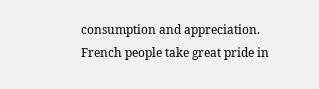consumption and appreciation. French people take great pride in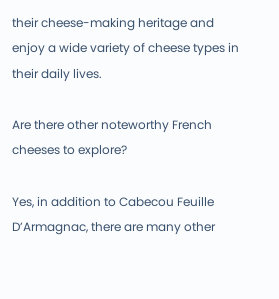their cheese-making heritage and enjoy a wide variety of cheese types in their daily lives.

Are there other noteworthy French cheeses to explore?

Yes, in addition to Cabecou Feuille D’Armagnac, there are many other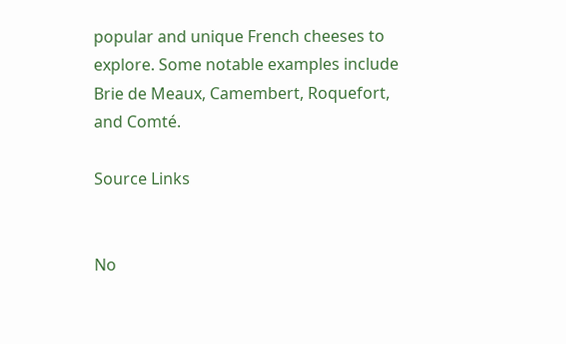popular and unique French cheeses to explore. Some notable examples include Brie de Meaux, Camembert, Roquefort, and Comté.

Source Links


No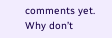comments yet. Why don’t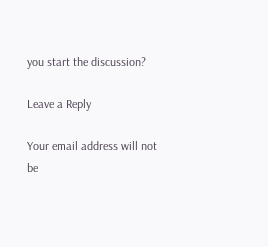you start the discussion?

Leave a Reply

Your email address will not be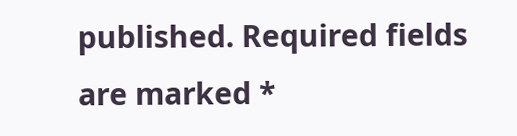published. Required fields are marked *